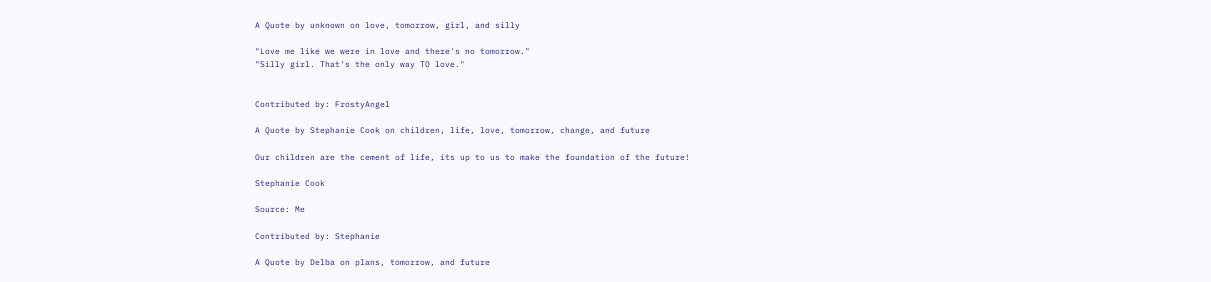A Quote by unknown on love, tomorrow, girl, and silly

"Love me like we were in love and there's no tomorrow."
"Silly girl. That's the only way TO love."


Contributed by: FrostyAngel

A Quote by Stephanie Cook on children, life, love, tomorrow, change, and future

Our children are the cement of life, its up to us to make the foundation of the future!

Stephanie Cook

Source: Me

Contributed by: Stephanie

A Quote by Delba on plans, tomorrow, and future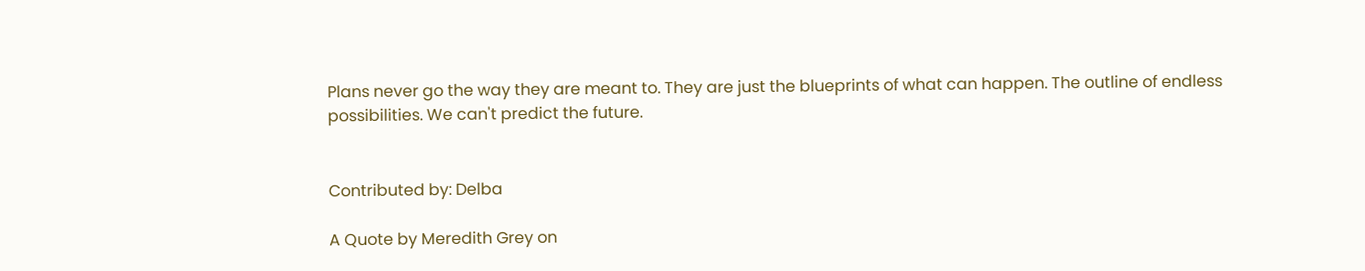Plans never go the way they are meant to. They are just the blueprints of what can happen. The outline of endless possibilities. We can't predict the future.


Contributed by: Delba

A Quote by Meredith Grey on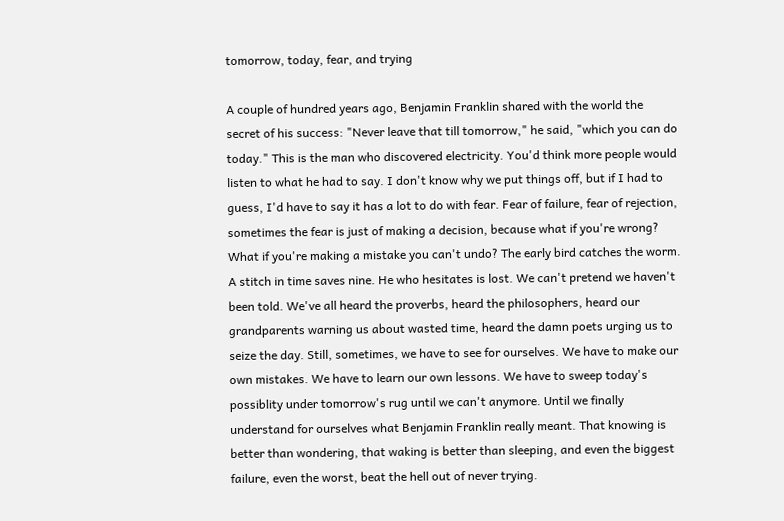tomorrow, today, fear, and trying

A couple of hundred years ago, Benjamin Franklin shared with the world the secret of his success: "Never leave that till tomorrow," he said, "which you can do today." This is the man who discovered electricity. You'd think more people would listen to what he had to say. I don't know why we put things off, but if I had to guess, I'd have to say it has a lot to do with fear. Fear of failure, fear of rejection, sometimes the fear is just of making a decision, because what if you're wrong? What if you're making a mistake you can't undo? The early bird catches the worm. A stitch in time saves nine. He who hesitates is lost. We can't pretend we haven't been told. We've all heard the proverbs, heard the philosophers, heard our grandparents warning us about wasted time, heard the damn poets urging us to seize the day. Still, sometimes, we have to see for ourselves. We have to make our own mistakes. We have to learn our own lessons. We have to sweep today's possiblity under tomorrow's rug until we can't anymore. Until we finally understand for ourselves what Benjamin Franklin really meant. That knowing is better than wondering, that waking is better than sleeping, and even the biggest failure, even the worst, beat the hell out of never trying.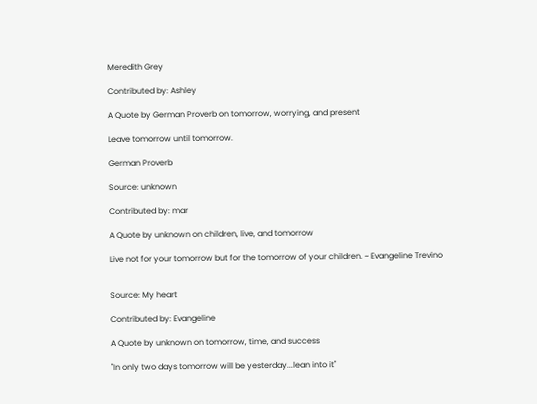Meredith Grey

Contributed by: Ashley

A Quote by German Proverb on tomorrow, worrying, and present

Leave tomorrow until tomorrow.

German Proverb

Source: unknown

Contributed by: mar

A Quote by unknown on children, live, and tomorrow

Live not for your tomorrow but for the tomorrow of your children. ~ Evangeline Trevino


Source: My heart

Contributed by: Evangeline

A Quote by unknown on tomorrow, time, and success

"In only two days tomorrow will be yesterday...lean into it"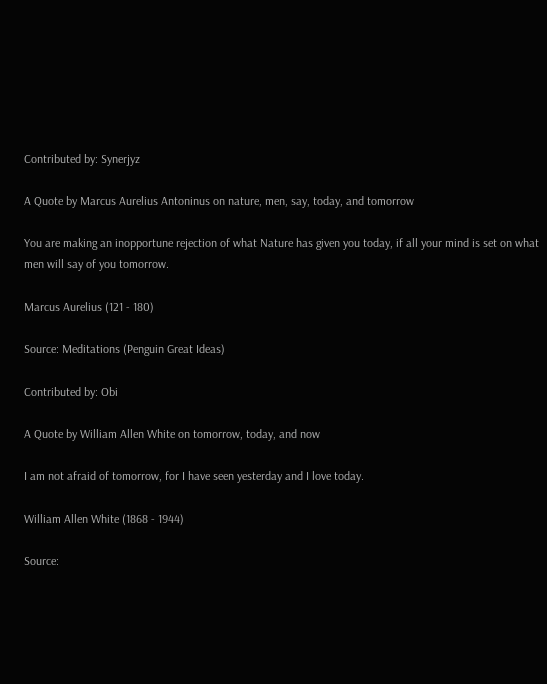Contributed by: Synerjyz

A Quote by Marcus Aurelius Antoninus on nature, men, say, today, and tomorrow

You are making an inopportune rejection of what Nature has given you today, if all your mind is set on what men will say of you tomorrow.

Marcus Aurelius (121 - 180)

Source: Meditations (Penguin Great Ideas)

Contributed by: Obi

A Quote by William Allen White on tomorrow, today, and now

I am not afraid of tomorrow, for I have seen yesterday and I love today.

William Allen White (1868 - 1944)

Source: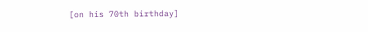[on his 70th birthday]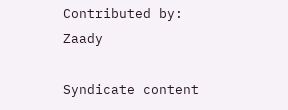Contributed by: Zaady

Syndicate content